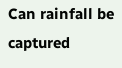Can rainfall be captured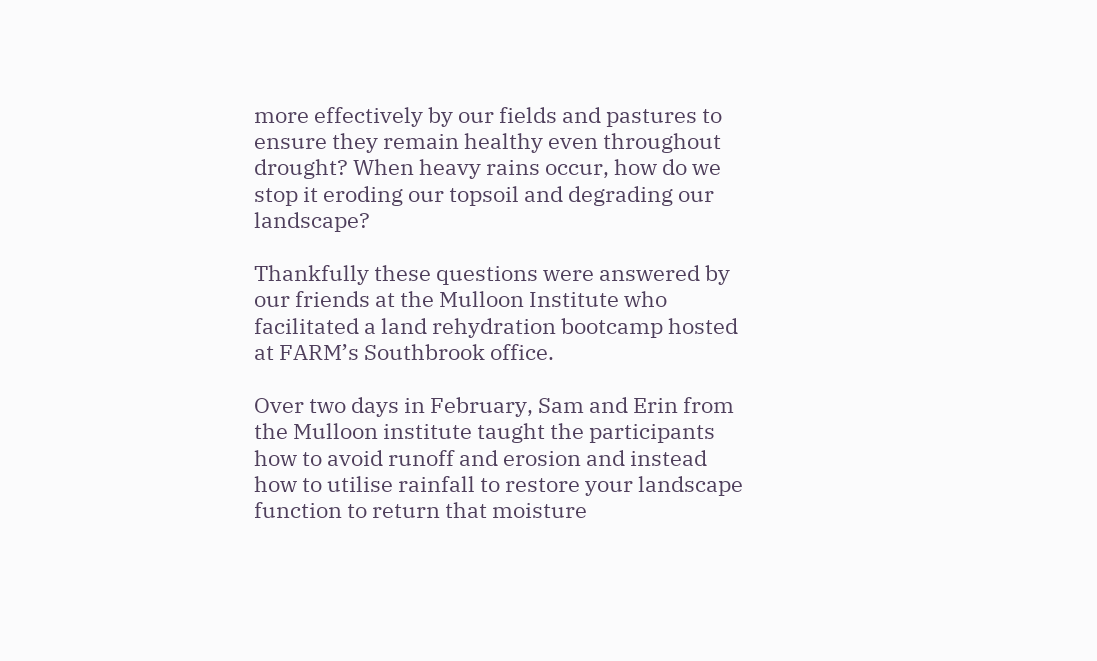more effectively by our fields and pastures to ensure they remain healthy even throughout drought? When heavy rains occur, how do we stop it eroding our topsoil and degrading our landscape?

Thankfully these questions were answered by our friends at the Mulloon Institute who facilitated a land rehydration bootcamp hosted at FARM’s Southbrook office.

Over two days in February, Sam and Erin from the Mulloon institute taught the participants how to avoid runoff and erosion and instead how to utilise rainfall to restore your landscape function to return that moisture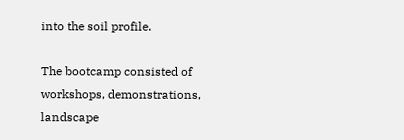into the soil profile.

The bootcamp consisted of workshops, demonstrations, landscape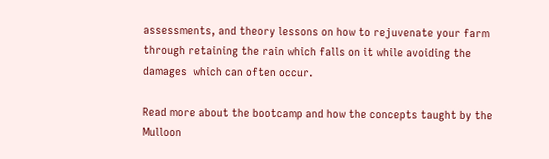assessments, and theory lessons on how to rejuvenate your farm through retaining the rain which falls on it while avoiding the damages  which can often occur.

Read more about the bootcamp and how the concepts taught by the Mulloon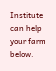Institute can help your farm below.